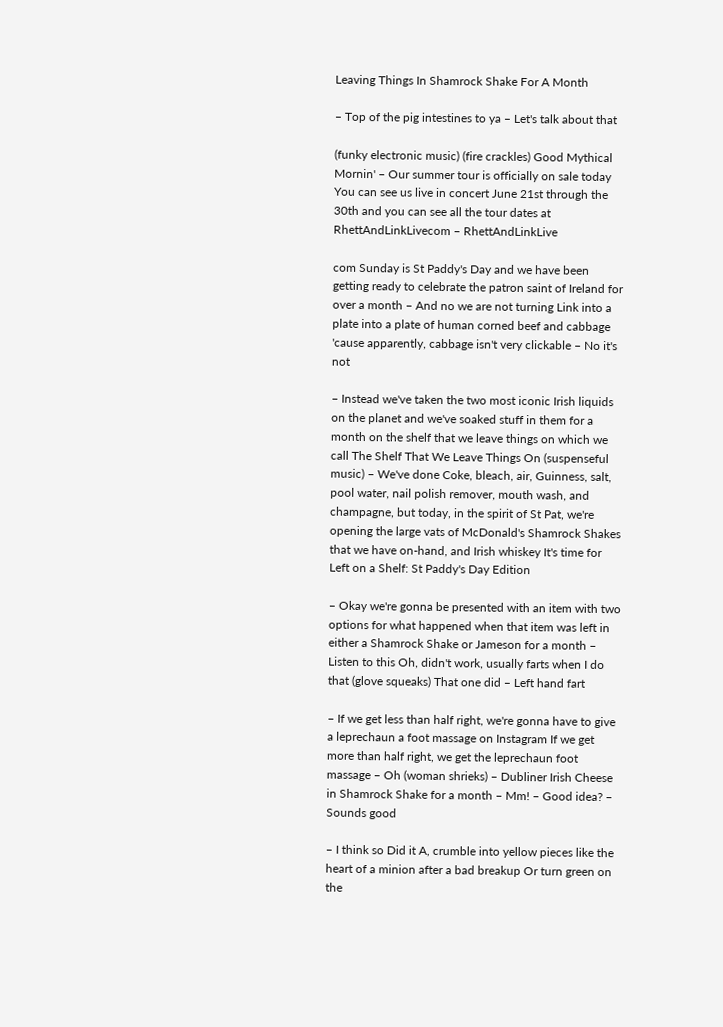Leaving Things In Shamrock Shake For A Month

– Top of the pig intestines to ya – Let's talk about that

(funky electronic music) (fire crackles) Good Mythical Mornin' – Our summer tour is officially on sale today You can see us live in concert June 21st through the 30th and you can see all the tour dates at RhettAndLinkLivecom – RhettAndLinkLive

com Sunday is St Paddy's Day and we have been getting ready to celebrate the patron saint of Ireland for over a month – And no we are not turning Link into a plate into a plate of human corned beef and cabbage 'cause apparently, cabbage isn't very clickable – No it's not

– Instead we've taken the two most iconic Irish liquids on the planet and we've soaked stuff in them for a month on the shelf that we leave things on which we call The Shelf That We Leave Things On (suspenseful music) – We've done Coke, bleach, air, Guinness, salt, pool water, nail polish remover, mouth wash, and champagne, but today, in the spirit of St Pat, we're opening the large vats of McDonald's Shamrock Shakes that we have on-hand, and Irish whiskey It's time for Left on a Shelf: St Paddy's Day Edition

– Okay we're gonna be presented with an item with two options for what happened when that item was left in either a Shamrock Shake or Jameson for a month – Listen to this Oh, didn't work, usually farts when I do that (glove squeaks) That one did – Left hand fart

– If we get less than half right, we're gonna have to give a leprechaun a foot massage on Instagram If we get more than half right, we get the leprechaun foot massage – Oh (woman shrieks) – Dubliner Irish Cheese in Shamrock Shake for a month – Mm! – Good idea? – Sounds good

– I think so Did it A, crumble into yellow pieces like the heart of a minion after a bad breakup Or turn green on the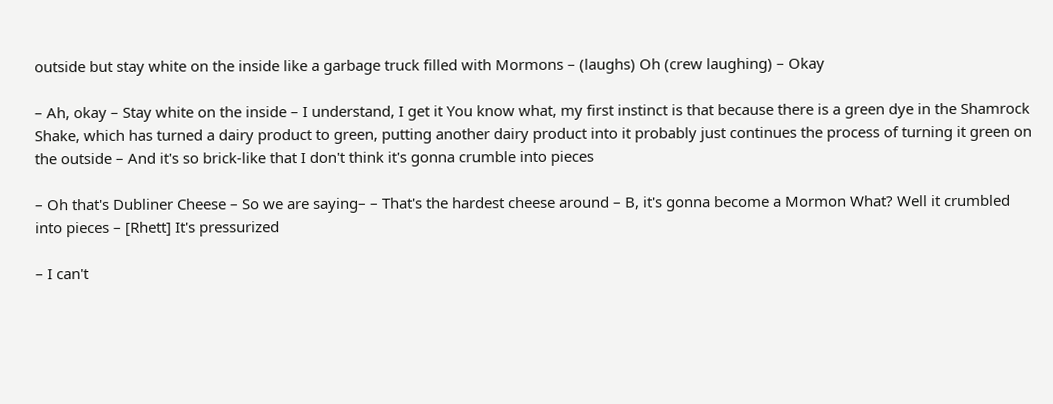outside but stay white on the inside like a garbage truck filled with Mormons – (laughs) Oh (crew laughing) – Okay

– Ah, okay – Stay white on the inside – I understand, I get it You know what, my first instinct is that because there is a green dye in the Shamrock Shake, which has turned a dairy product to green, putting another dairy product into it probably just continues the process of turning it green on the outside – And it's so brick-like that I don't think it's gonna crumble into pieces

– Oh that's Dubliner Cheese – So we are saying– – That's the hardest cheese around – B, it's gonna become a Mormon What? Well it crumbled into pieces – [Rhett] It's pressurized

– I can't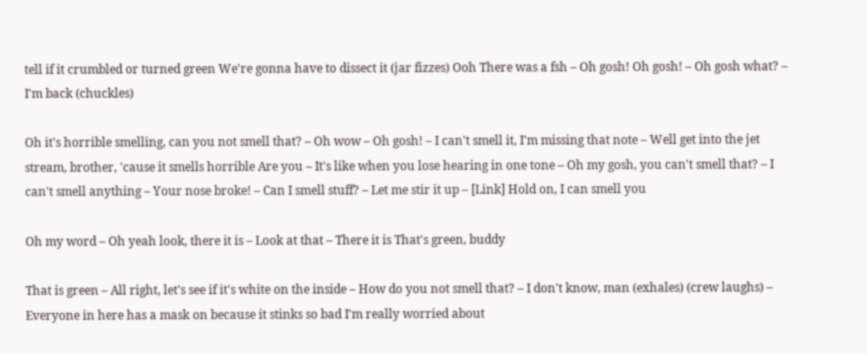tell if it crumbled or turned green We're gonna have to dissect it (jar fizzes) Ooh There was a fsh – Oh gosh! Oh gosh! – Oh gosh what? – I'm back (chuckles)

Oh it's horrible smelling, can you not smell that? – Oh wow – Oh gosh! – I can't smell it, I'm missing that note – Well get into the jet stream, brother, 'cause it smells horrible Are you – It's like when you lose hearing in one tone – Oh my gosh, you can't smell that? – I can't smell anything – Your nose broke! – Can I smell stuff? – Let me stir it up – [Link] Hold on, I can smell you

Oh my word – Oh yeah look, there it is – Look at that – There it is That's green, buddy

That is green – All right, let's see if it's white on the inside – How do you not smell that? – I don't know, man (exhales) (crew laughs) – Everyone in here has a mask on because it stinks so bad I'm really worried about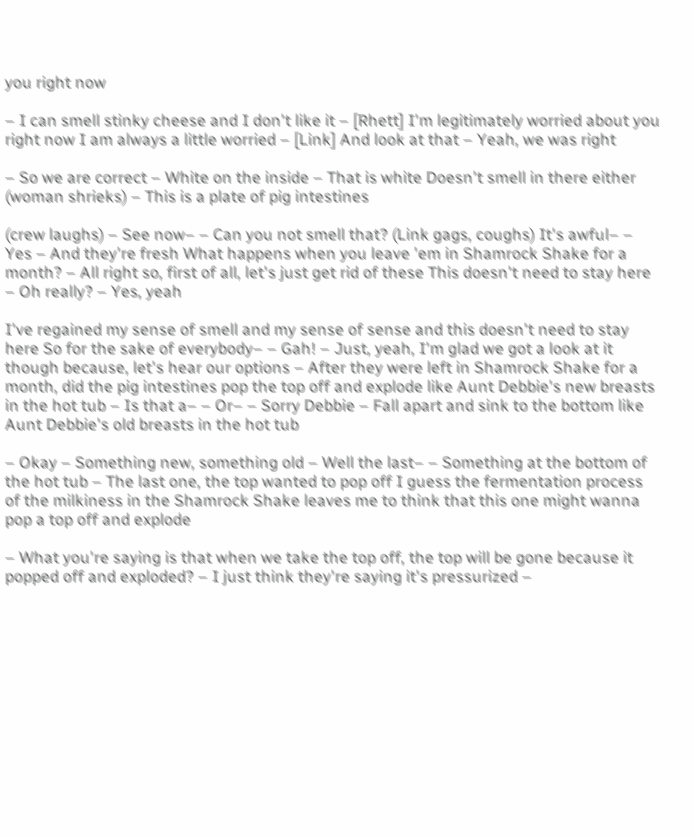you right now

– I can smell stinky cheese and I don't like it – [Rhett] I'm legitimately worried about you right now I am always a little worried – [Link] And look at that – Yeah, we was right

– So we are correct – White on the inside – That is white Doesn't smell in there either (woman shrieks) – This is a plate of pig intestines

(crew laughs) – See now– – Can you not smell that? (Link gags, coughs) It's awful– – Yes – And they're fresh What happens when you leave 'em in Shamrock Shake for a month? – All right so, first of all, let's just get rid of these This doesn't need to stay here – Oh really? – Yes, yeah

I've regained my sense of smell and my sense of sense and this doesn't need to stay here So for the sake of everybody– – Gah! – Just, yeah, I'm glad we got a look at it though because, let's hear our options – After they were left in Shamrock Shake for a month, did the pig intestines pop the top off and explode like Aunt Debbie's new breasts in the hot tub – Is that a– – Or– – Sorry Debbie – Fall apart and sink to the bottom like Aunt Debbie's old breasts in the hot tub

– Okay – Something new, something old – Well the last– – Something at the bottom of the hot tub – The last one, the top wanted to pop off I guess the fermentation process of the milkiness in the Shamrock Shake leaves me to think that this one might wanna pop a top off and explode

– What you're saying is that when we take the top off, the top will be gone because it popped off and exploded? – I just think they're saying it's pressurized –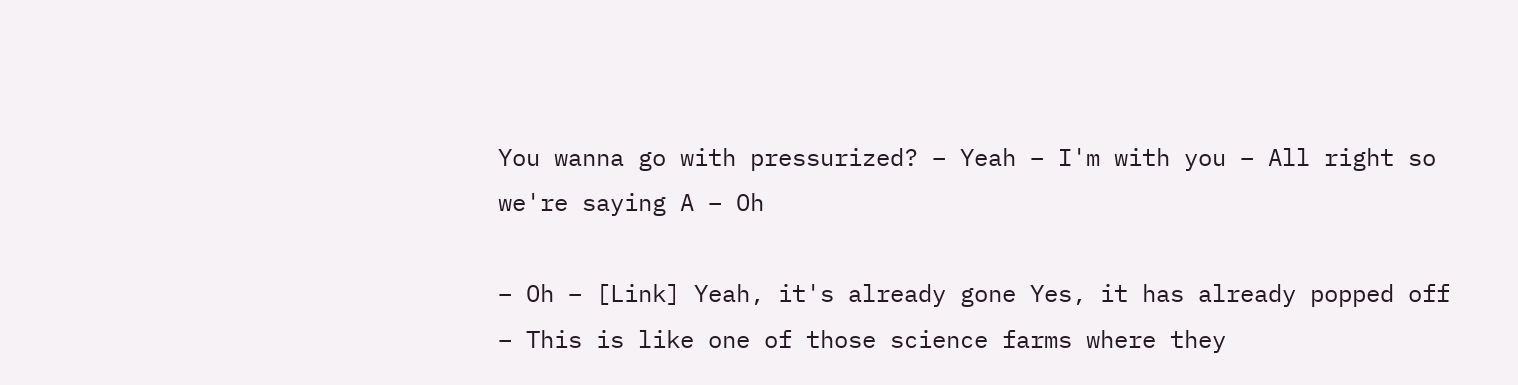You wanna go with pressurized? – Yeah – I'm with you – All right so we're saying A – Oh

– Oh – [Link] Yeah, it's already gone Yes, it has already popped off – This is like one of those science farms where they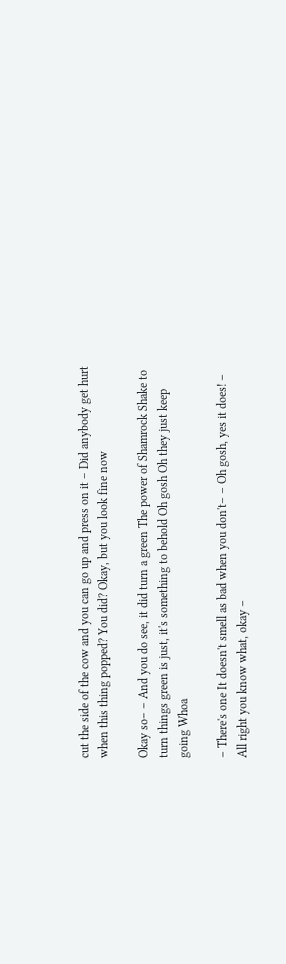cut the side of the cow and you can go up and press on it – Did anybody get hurt when this thing popped? You did? Okay, but you look fine now

Okay so– – And you do see, it did turn a green The power of Shamrock Shake to turn things green is just, it's something to behold Oh gosh Oh they just keep going Whoa

– There's one It doesn't smell as bad when you don't– – Oh gosh, yes it does! – All right you know what, okay –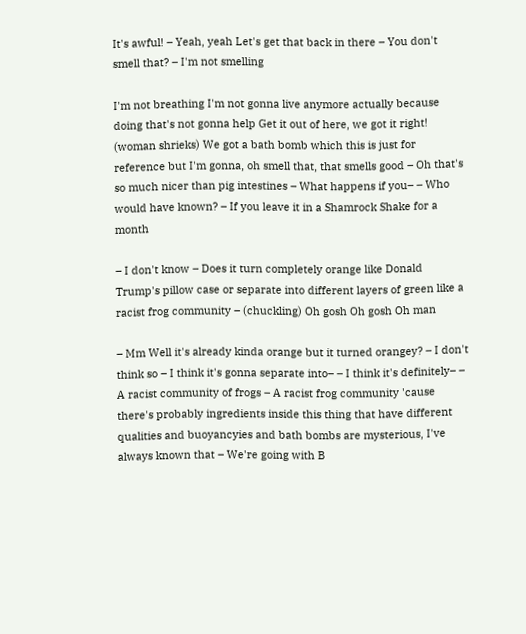It's awful! – Yeah, yeah Let's get that back in there – You don't smell that? – I'm not smelling

I'm not breathing I'm not gonna live anymore actually because doing that's not gonna help Get it out of here, we got it right! (woman shrieks) We got a bath bomb which this is just for reference but I'm gonna, oh smell that, that smells good – Oh that's so much nicer than pig intestines – What happens if you– – Who would have known? – If you leave it in a Shamrock Shake for a month

– I don't know – Does it turn completely orange like Donald Trump's pillow case or separate into different layers of green like a racist frog community – (chuckling) Oh gosh Oh gosh Oh man

– Mm Well it's already kinda orange but it turned orangey? – I don't think so – I think it's gonna separate into– – I think it's definitely– – A racist community of frogs – A racist frog community 'cause there's probably ingredients inside this thing that have different qualities and buoyancyies and bath bombs are mysterious, I've always known that – We're going with B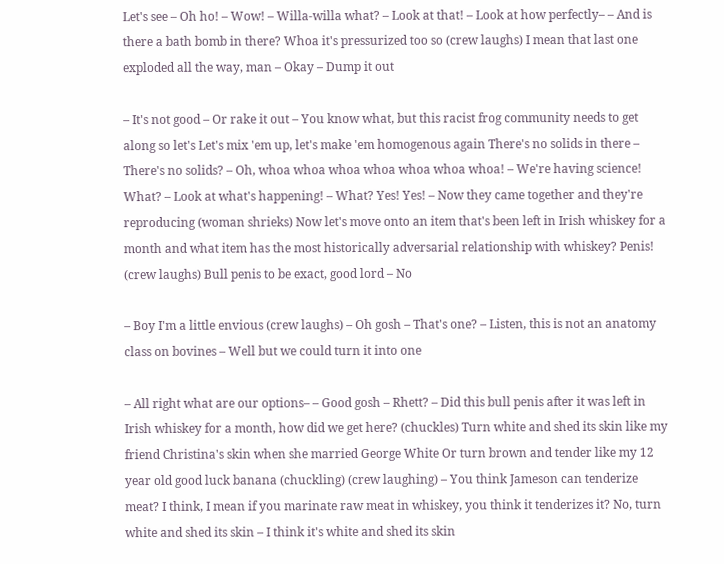Let's see – Oh ho! – Wow! – Willa-willa what? – Look at that! – Look at how perfectly– – And is there a bath bomb in there? Whoa it's pressurized too so (crew laughs) I mean that last one exploded all the way, man – Okay – Dump it out

– It's not good – Or rake it out – You know what, but this racist frog community needs to get along so let's Let's mix 'em up, let's make 'em homogenous again There's no solids in there – There's no solids? – Oh, whoa whoa whoa whoa whoa whoa whoa! – We're having science! What? – Look at what's happening! – What? Yes! Yes! – Now they came together and they're reproducing (woman shrieks) Now let's move onto an item that's been left in Irish whiskey for a month and what item has the most historically adversarial relationship with whiskey? Penis! (crew laughs) Bull penis to be exact, good lord – No

– Boy I'm a little envious (crew laughs) – Oh gosh – That's one? – Listen, this is not an anatomy class on bovines – Well but we could turn it into one

– All right what are our options– – Good gosh – Rhett? – Did this bull penis after it was left in Irish whiskey for a month, how did we get here? (chuckles) Turn white and shed its skin like my friend Christina's skin when she married George White Or turn brown and tender like my 12 year old good luck banana (chuckling) (crew laughing) – You think Jameson can tenderize meat? I think, I mean if you marinate raw meat in whiskey, you think it tenderizes it? No, turn white and shed its skin – I think it's white and shed its skin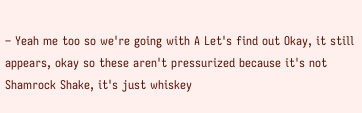– Yeah me too so we're going with A Let's find out Okay, it still appears, okay so these aren't pressurized because it's not Shamrock Shake, it's just whiskey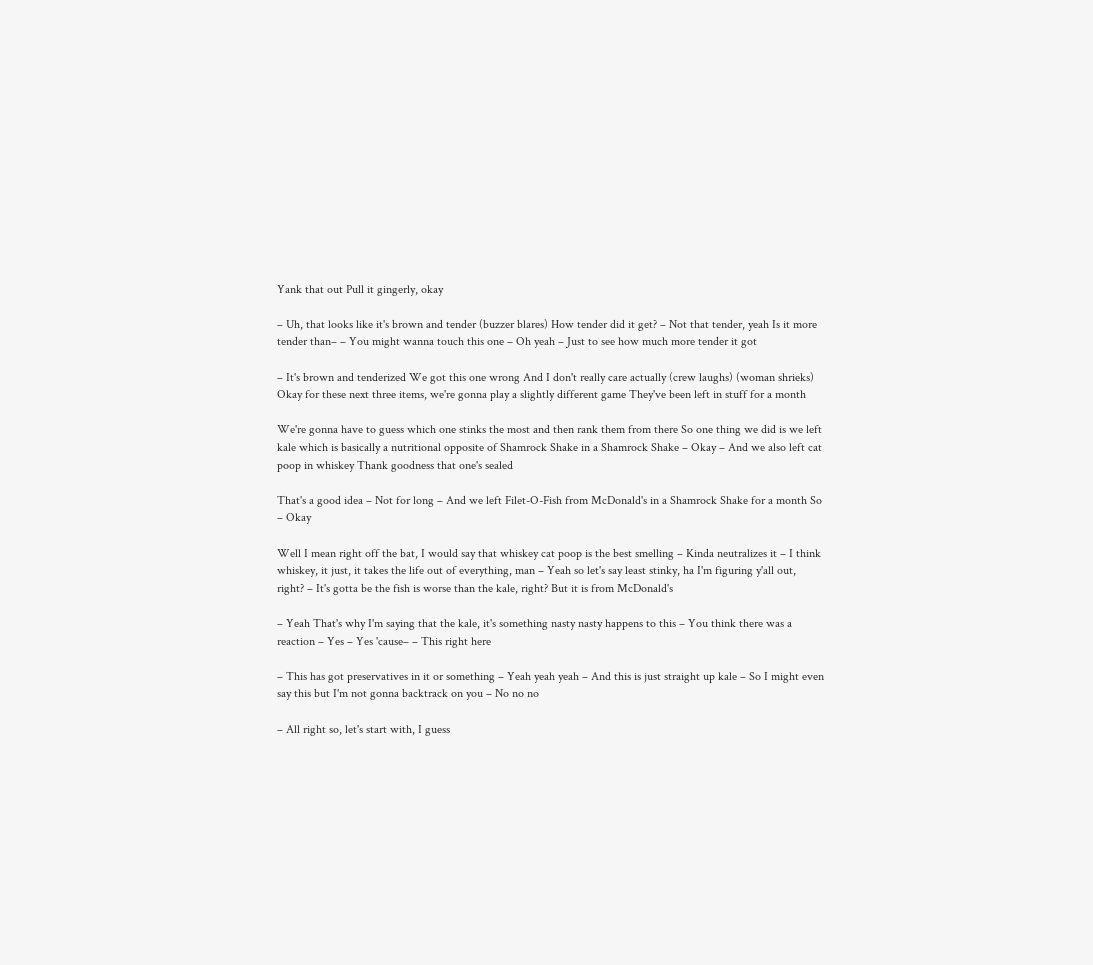Yank that out Pull it gingerly, okay

– Uh, that looks like it's brown and tender (buzzer blares) How tender did it get? – Not that tender, yeah Is it more tender than– – You might wanna touch this one – Oh yeah – Just to see how much more tender it got

– It's brown and tenderized We got this one wrong And I don't really care actually (crew laughs) (woman shrieks) Okay for these next three items, we're gonna play a slightly different game They've been left in stuff for a month

We're gonna have to guess which one stinks the most and then rank them from there So one thing we did is we left kale which is basically a nutritional opposite of Shamrock Shake in a Shamrock Shake – Okay – And we also left cat poop in whiskey Thank goodness that one's sealed

That's a good idea – Not for long – And we left Filet-O-Fish from McDonald's in a Shamrock Shake for a month So – Okay

Well I mean right off the bat, I would say that whiskey cat poop is the best smelling – Kinda neutralizes it – I think whiskey, it just, it takes the life out of everything, man – Yeah so let's say least stinky, ha I'm figuring y'all out, right? – It's gotta be the fish is worse than the kale, right? But it is from McDonald's

– Yeah That's why I'm saying that the kale, it's something nasty nasty happens to this – You think there was a reaction – Yes – Yes 'cause– – This right here

– This has got preservatives in it or something – Yeah yeah yeah – And this is just straight up kale – So I might even say this but I'm not gonna backtrack on you – No no no

– All right so, let's start with, I guess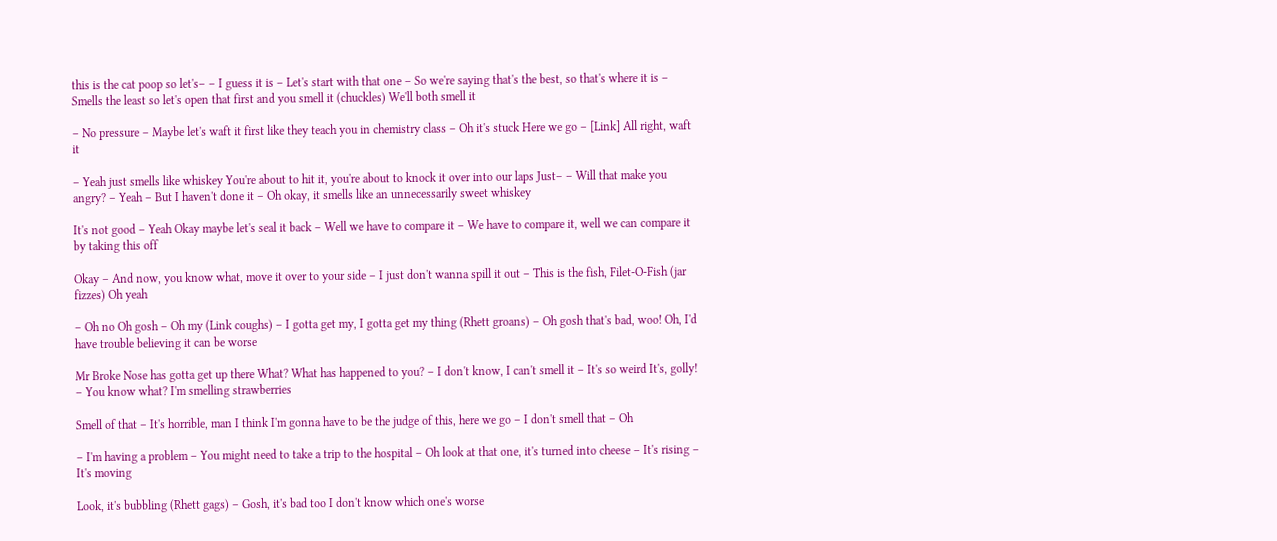this is the cat poop so let's– – I guess it is – Let's start with that one – So we're saying that's the best, so that's where it is – Smells the least so let's open that first and you smell it (chuckles) We'll both smell it

– No pressure – Maybe let's waft it first like they teach you in chemistry class – Oh it's stuck Here we go – [Link] All right, waft it

– Yeah just smells like whiskey You're about to hit it, you're about to knock it over into our laps Just– – Will that make you angry? – Yeah – But I haven't done it – Oh okay, it smells like an unnecessarily sweet whiskey

It's not good – Yeah Okay maybe let's seal it back – Well we have to compare it – We have to compare it, well we can compare it by taking this off

Okay – And now, you know what, move it over to your side – I just don't wanna spill it out – This is the fish, Filet-O-Fish (jar fizzes) Oh yeah

– Oh no Oh gosh – Oh my (Link coughs) – I gotta get my, I gotta get my thing (Rhett groans) – Oh gosh that's bad, woo! Oh, I'd have trouble believing it can be worse

Mr Broke Nose has gotta get up there What? What has happened to you? – I don't know, I can't smell it – It's so weird It's, golly! – You know what? I'm smelling strawberries

Smell of that – It's horrible, man I think I'm gonna have to be the judge of this, here we go – I don't smell that – Oh

– I'm having a problem – You might need to take a trip to the hospital – Oh look at that one, it's turned into cheese – It's rising – It's moving

Look, it's bubbling (Rhett gags) – Gosh, it's bad too I don't know which one's worse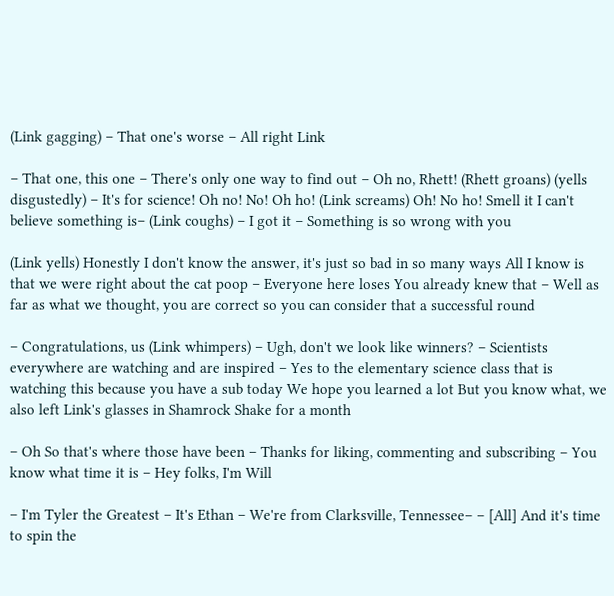(Link gagging) – That one's worse – All right Link

– That one, this one – There's only one way to find out – Oh no, Rhett! (Rhett groans) (yells disgustedly) – It's for science! Oh no! No! Oh ho! (Link screams) Oh! No ho! Smell it I can't believe something is– (Link coughs) – I got it – Something is so wrong with you

(Link yells) Honestly I don't know the answer, it's just so bad in so many ways All I know is that we were right about the cat poop – Everyone here loses You already knew that – Well as far as what we thought, you are correct so you can consider that a successful round

– Congratulations, us (Link whimpers) – Ugh, don't we look like winners? – Scientists everywhere are watching and are inspired – Yes to the elementary science class that is watching this because you have a sub today We hope you learned a lot But you know what, we also left Link's glasses in Shamrock Shake for a month

– Oh So that's where those have been – Thanks for liking, commenting and subscribing – You know what time it is – Hey folks, I'm Will

– I'm Tyler the Greatest – It's Ethan – We're from Clarksville, Tennessee– – [All] And it's time to spin the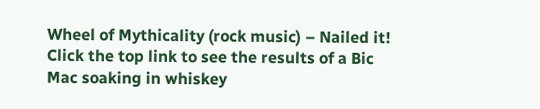Wheel of Mythicality (rock music) – Nailed it! Click the top link to see the results of a Bic Mac soaking in whiskey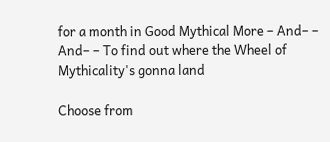for a month in Good Mythical More – And– – And– – To find out where the Wheel of Mythicality's gonna land

Choose from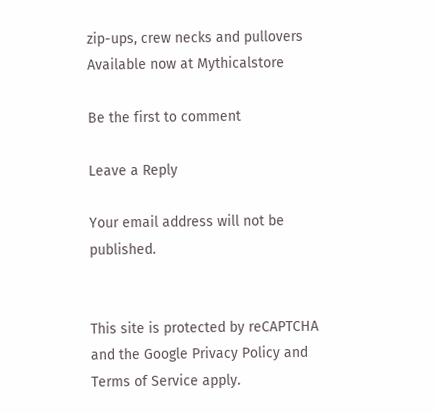zip-ups, crew necks and pullovers Available now at Mythicalstore

Be the first to comment

Leave a Reply

Your email address will not be published.


This site is protected by reCAPTCHA and the Google Privacy Policy and Terms of Service apply.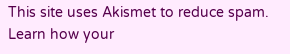This site uses Akismet to reduce spam. Learn how your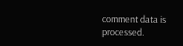comment data is processed.